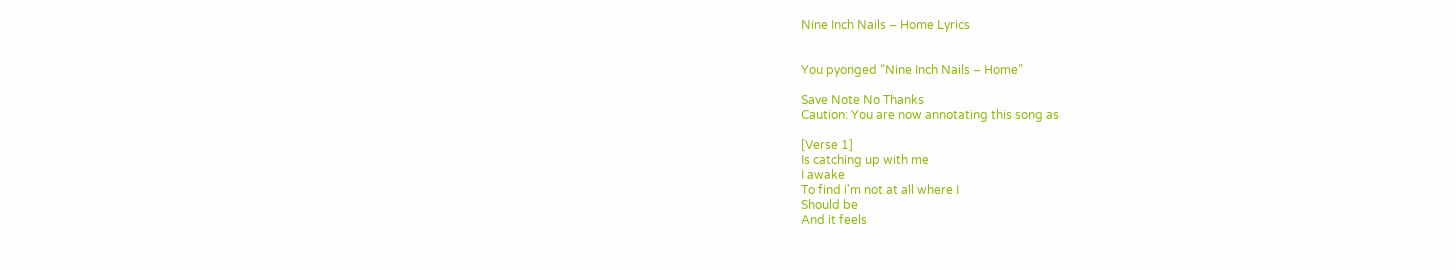Nine Inch Nails – Home Lyrics


You pyonged “Nine Inch Nails – Home”

Save Note No Thanks
Caution: You are now annotating this song as

[Verse 1]
Is catching up with me
I awake
To find i'm not at all where I
Should be
And it feels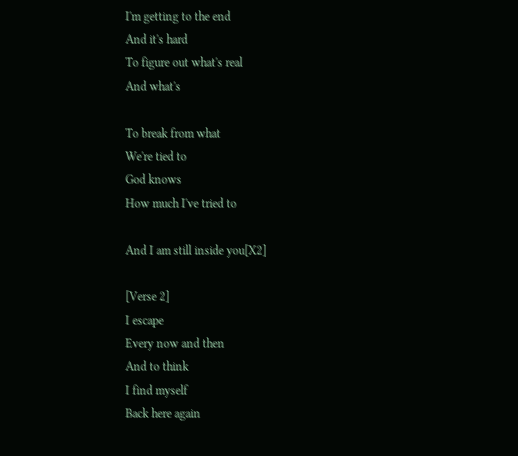I'm getting to the end
And it's hard
To figure out what's real
And what's

To break from what
We're tied to
God knows
How much I've tried to

And I am still inside you[X2]

[Verse 2]
I escape
Every now and then
And to think
I find myself
Back here again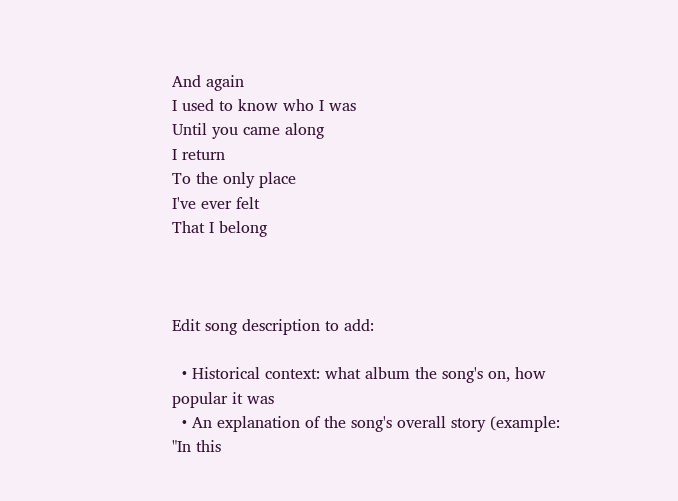And again
I used to know who I was
Until you came along
I return
To the only place
I've ever felt
That I belong



Edit song description to add:

  • Historical context: what album the song's on, how popular it was
  • An explanation of the song's overall story (example: "In this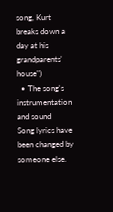song, Kurt breaks down a day at his grandparents' house")
  • The song's instrumentation and sound
Song lyrics have been changed by someone else.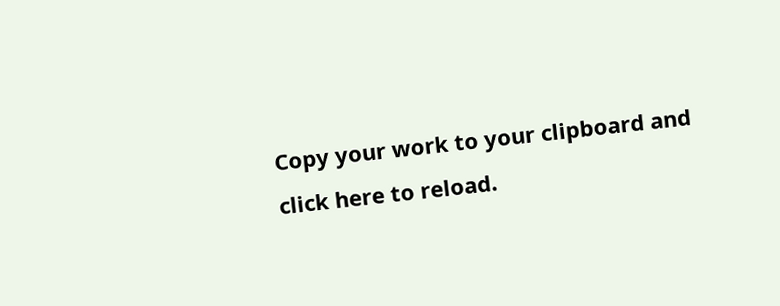Copy your work to your clipboard and click here to reload.